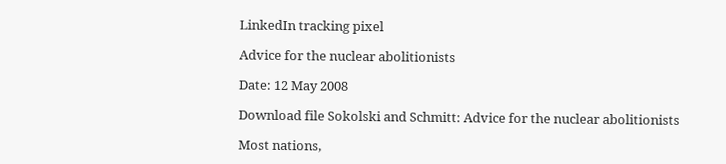LinkedIn tracking pixel

Advice for the nuclear abolitionists

Date: 12 May 2008

Download file Sokolski and Schmitt: Advice for the nuclear abolitionists

Most nations,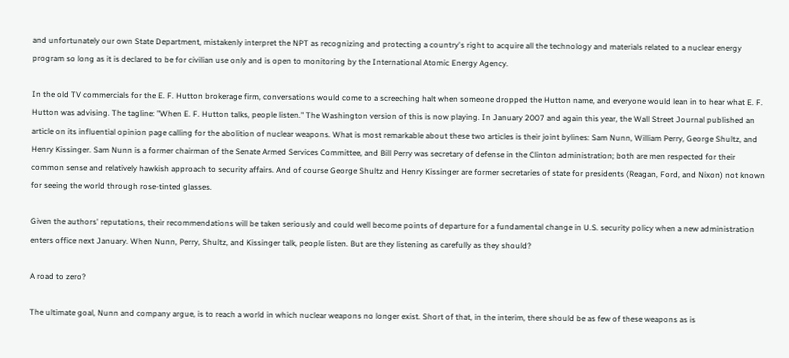and unfortunately our own State Department, mistakenly interpret the NPT as recognizing and protecting a country's right to acquire all the technology and materials related to a nuclear energy program so long as it is declared to be for civilian use only and is open to monitoring by the International Atomic Energy Agency.

In the old TV commercials for the E. F. Hutton brokerage firm, conversations would come to a screeching halt when someone dropped the Hutton name, and everyone would lean in to hear what E. F. Hutton was advising. The tagline: "When E. F. Hutton talks, people listen." The Washington version of this is now playing. In January 2007 and again this year, the Wall Street Journal published an article on its influential opinion page calling for the abolition of nuclear weapons. What is most remarkable about these two articles is their joint bylines: Sam Nunn, William Perry, George Shultz, and Henry Kissinger. Sam Nunn is a former chairman of the Senate Armed Services Committee, and Bill Perry was secretary of defense in the Clinton administration; both are men respected for their common sense and relatively hawkish approach to security affairs. And of course George Shultz and Henry Kissinger are former secretaries of state for presidents (Reagan, Ford, and Nixon) not known for seeing the world through rose-tinted glasses.

Given the authors' reputations, their recommendations will be taken seriously and could well become points of departure for a fundamental change in U.S. security policy when a new administration enters office next January. When Nunn, Perry, Shultz, and Kissinger talk, people listen. But are they listening as carefully as they should?

A road to zero?

The ultimate goal, Nunn and company argue, is to reach a world in which nuclear weapons no longer exist. Short of that, in the interim, there should be as few of these weapons as is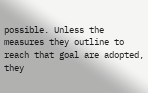possible. Unless the measures they outline to reach that goal are adopted, they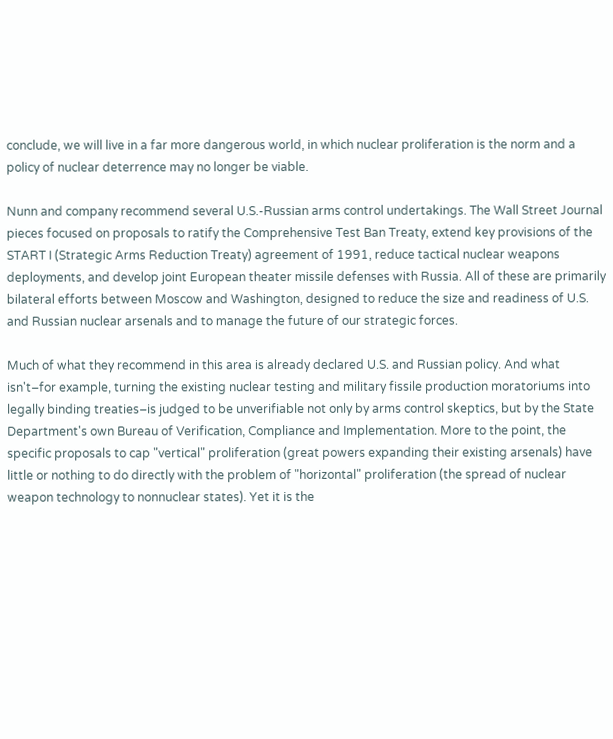conclude, we will live in a far more dangerous world, in which nuclear proliferation is the norm and a policy of nuclear deterrence may no longer be viable.

Nunn and company recommend several U.S.-Russian arms control undertakings. The Wall Street Journal pieces focused on proposals to ratify the Comprehensive Test Ban Treaty, extend key provisions of the START I (Strategic Arms Reduction Treaty) agreement of 1991, reduce tactical nuclear weapons deployments, and develop joint European theater missile defenses with Russia. All of these are primarily bilateral efforts between Moscow and Washington, designed to reduce the size and readiness of U.S. and Russian nuclear arsenals and to manage the future of our strategic forces.

Much of what they recommend in this area is already declared U.S. and Russian policy. And what isn't–for example, turning the existing nuclear testing and military fissile production moratoriums into legally binding treaties–is judged to be unverifiable not only by arms control skeptics, but by the State Department's own Bureau of Verification, Compliance and Implementation. More to the point, the specific proposals to cap "vertical" proliferation (great powers expanding their existing arsenals) have little or nothing to do directly with the problem of "horizontal" proliferation (the spread of nuclear weapon technology to nonnuclear states). Yet it is the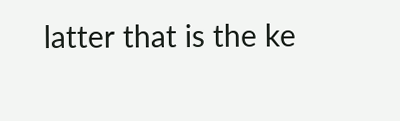latter that is the ke